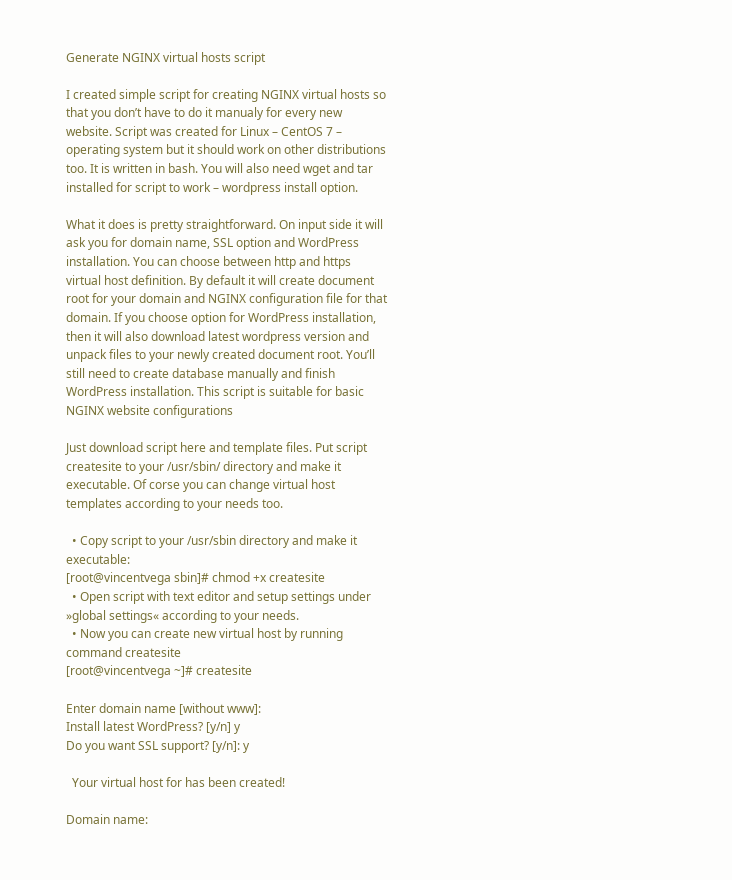Generate NGINX virtual hosts script

I created simple script for creating NGINX virtual hosts so that you don’t have to do it manualy for every new website. Script was created for Linux – CentOS 7 – operating system but it should work on other distributions too. It is written in bash. You will also need wget and tar installed for script to work – wordpress install option.

What it does is pretty straightforward. On input side it will ask you for domain name, SSL option and WordPress installation. You can choose between http and https virtual host definition. By default it will create document root for your domain and NGINX configuration file for that domain. If you choose option for WordPress installation, then it will also download latest wordpress version and unpack files to your newly created document root. You’ll still need to create database manually and finish WordPress installation. This script is suitable for basic NGINX website configurations

Just download script here and template files. Put script createsite to your /usr/sbin/ directory and make it executable. Of corse you can change virtual host templates according to your needs too.

  • Copy script to your /usr/sbin directory and make it executable:
[root@vincentvega sbin]# chmod +x createsite
  • Open script with text editor and setup settings under »global settings« according to your needs.
  • Now you can create new virtual host by running command createsite
[root@vincentvega ~]# createsite

Enter domain name [without www]:
Install latest WordPress? [y/n] y
Do you want SSL support? [y/n]: y

  Your virtual host for has been created!

Domain name: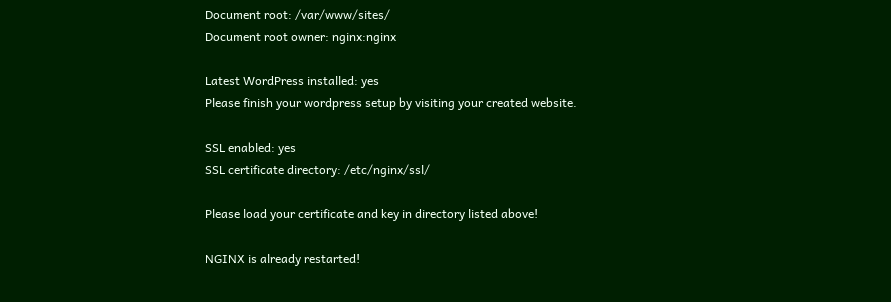Document root: /var/www/sites/
Document root owner: nginx:nginx

Latest WordPress installed: yes
Please finish your wordpress setup by visiting your created website.

SSL enabled: yes
SSL certificate directory: /etc/nginx/ssl/

Please load your certificate and key in directory listed above!

NGINX is already restarted!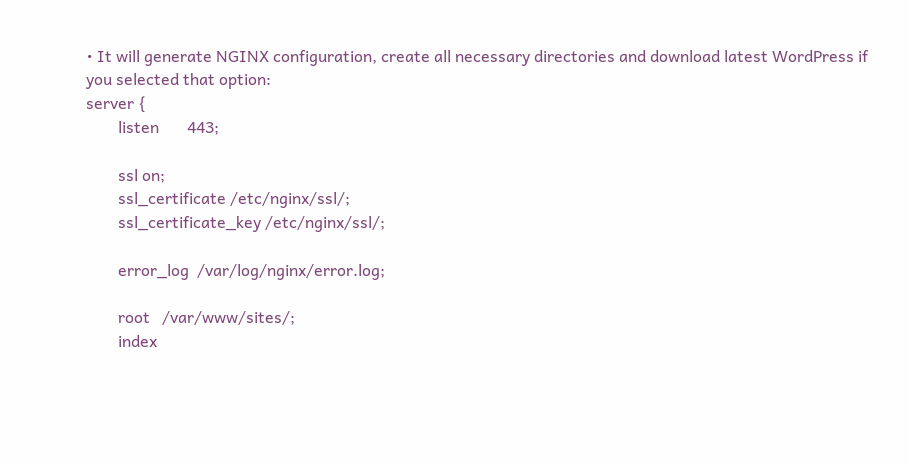• It will generate NGINX configuration, create all necessary directories and download latest WordPress if you selected that option:
server {
        listen       443;

        ssl on;
        ssl_certificate /etc/nginx/ssl/;
        ssl_certificate_key /etc/nginx/ssl/;

        error_log  /var/log/nginx/error.log;

        root   /var/www/sites/;
        index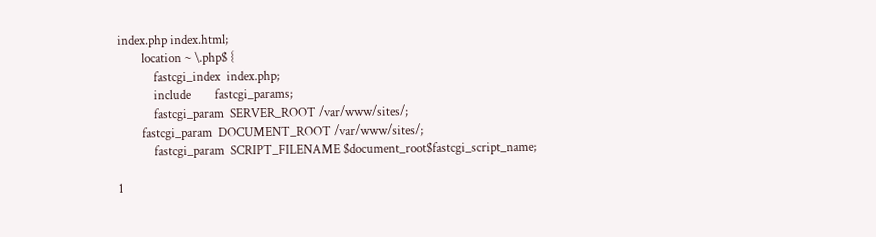index.php index.html;
        location ~ \.php$ {
            fastcgi_index  index.php;
            include        fastcgi_params;
            fastcgi_param  SERVER_ROOT /var/www/sites/;
        fastcgi_param  DOCUMENT_ROOT /var/www/sites/;
            fastcgi_param  SCRIPT_FILENAME $document_root$fastcgi_script_name;

1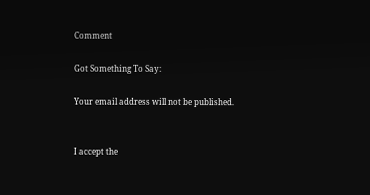Comment

Got Something To Say:

Your email address will not be published.


I accept the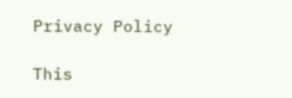Privacy Policy

This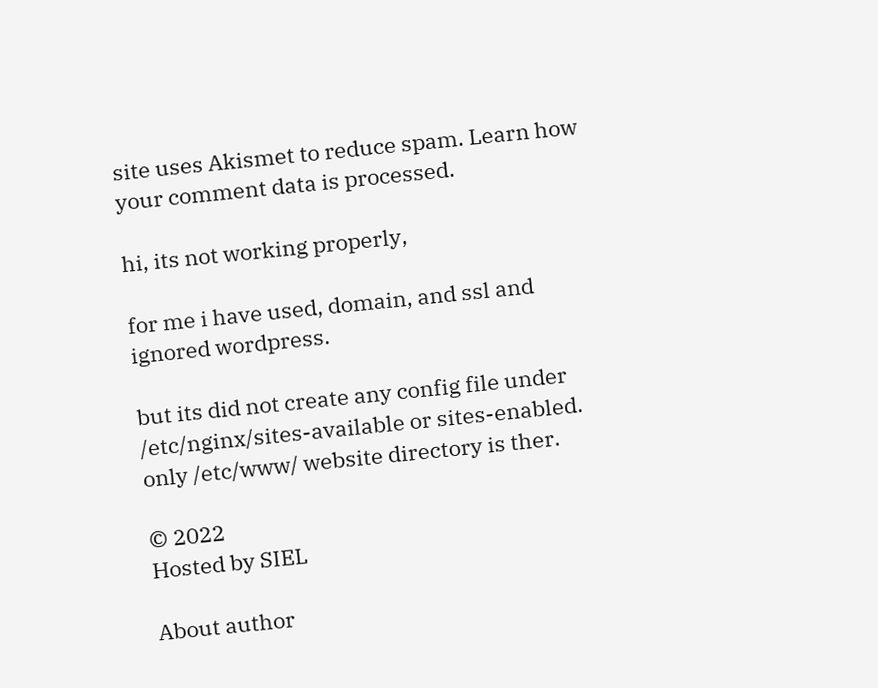site uses Akismet to reduce spam. Learn how your comment data is processed.

hi, its not working properly,

for me i have used, domain, and ssl and ignored wordpress.

but its did not create any config file under /etc/nginx/sites-available or sites-enabled.
only /etc/www/ website directory is ther.

© 2022
Hosted by SIEL

About author